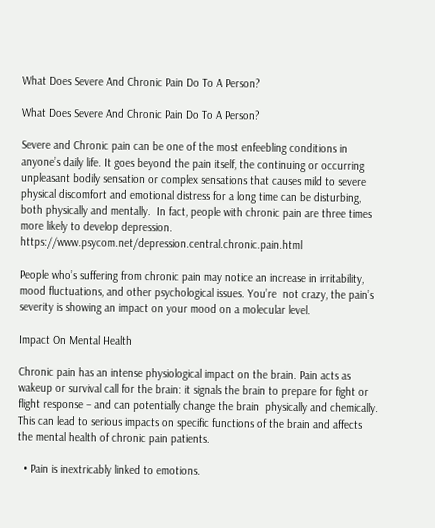What Does Severe And Chronic Pain Do To A Person?

What Does Severe And Chronic Pain Do To A Person?

Severe and Chronic pain can be one of the most enfeebling conditions in anyone’s daily life. It goes beyond the pain itself, the continuing or occurring unpleasant bodily sensation or complex sensations that causes mild to severe physical discomfort and emotional distress for a long time can be disturbing, both physically and mentally.  In fact, people with chronic pain are three times more likely to develop depression. https://www.psycom.net/depression.central.chronic.pain.html

People who’s suffering from chronic pain may notice an increase in irritability, mood fluctuations, and other psychological issues. You’re  not crazy, the pain’s severity is showing an impact on your mood on a molecular level.

Impact On Mental Health

Chronic pain has an intense physiological impact on the brain. Pain acts as wakeup or survival call for the brain: it signals the brain to prepare for fight or flight response – and can potentially change the brain  physically and chemically. This can lead to serious impacts on specific functions of the brain and affects the mental health of chronic pain patients.

  • Pain is inextricably linked to emotions.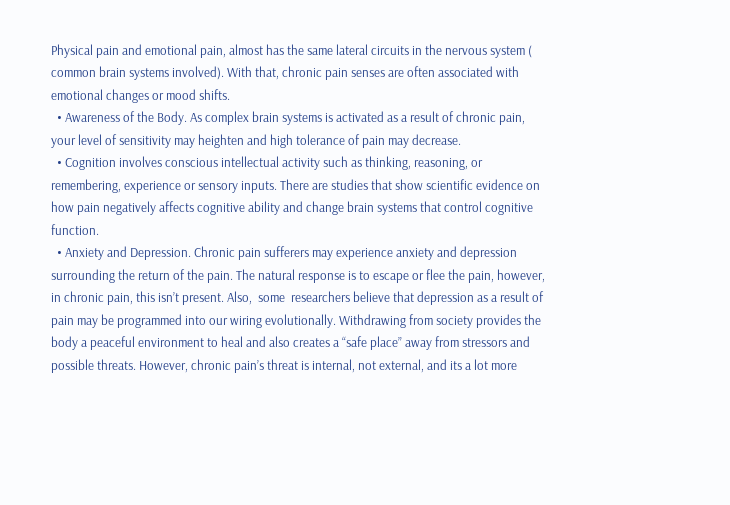Physical pain and emotional pain, almost has the same lateral circuits in the nervous system ( common brain systems involved). With that, chronic pain senses are often associated with emotional changes or mood shifts.
  • Awareness of the Body. As complex brain systems is activated as a result of chronic pain, your level of sensitivity may heighten and high tolerance of pain may decrease.
  • Cognition involves conscious intellectual activity such as thinking, reasoning, or remembering, experience or sensory inputs. There are studies that show scientific evidence on how pain negatively affects cognitive ability and change brain systems that control cognitive function.
  • Anxiety and Depression. Chronic pain sufferers may experience anxiety and depression surrounding the return of the pain. The natural response is to escape or flee the pain, however, in chronic pain, this isn’t present. Also,  some  researchers believe that depression as a result of pain may be programmed into our wiring evolutionally. Withdrawing from society provides the body a peaceful environment to heal and also creates a “safe place” away from stressors and possible threats. However, chronic pain’s threat is internal, not external, and its a lot more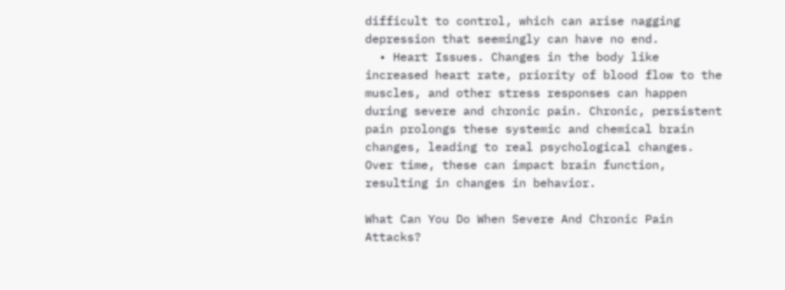difficult to control, which can arise nagging depression that seemingly can have no end.
  • Heart Issues. Changes in the body like increased heart rate, priority of blood flow to the muscles, and other stress responses can happen during severe and chronic pain. Chronic, persistent pain prolongs these systemic and chemical brain changes, leading to real psychological changes. Over time, these can impact brain function, resulting in changes in behavior.

What Can You Do When Severe And Chronic Pain Attacks?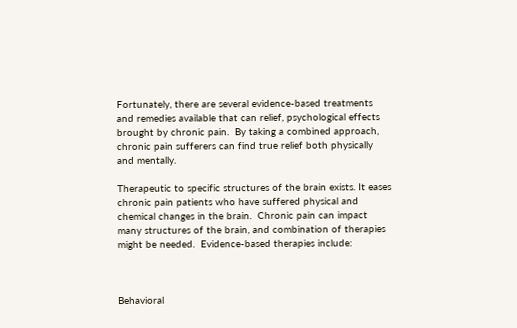Fortunately, there are several evidence-based treatments and remedies available that can relief, psychological effects brought by chronic pain.  By taking a combined approach, chronic pain sufferers can find true relief both physically and mentally.

Therapeutic to specific structures of the brain exists. It eases chronic pain patients who have suffered physical and chemical changes in the brain.  Chronic pain can impact many structures of the brain, and combination of therapies might be needed.  Evidence-based therapies include:



Behavioral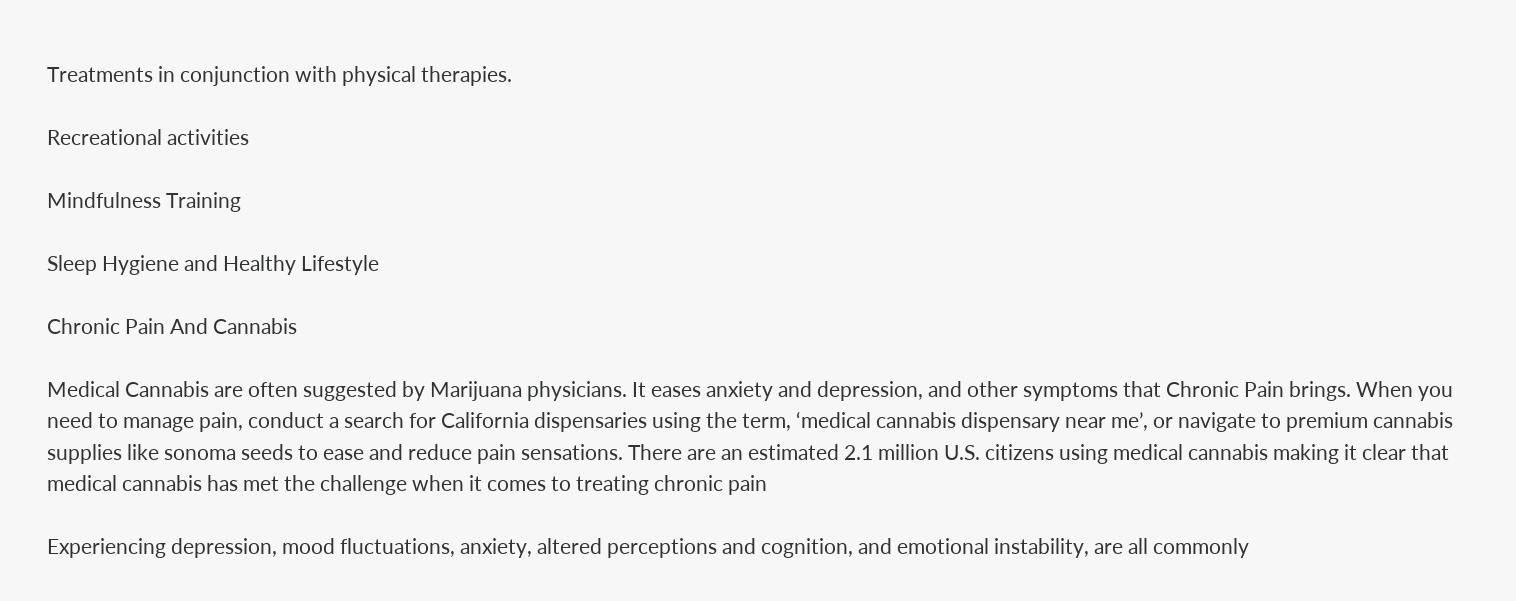Treatments in conjunction with physical therapies.

Recreational activities

Mindfulness Training

Sleep Hygiene and Healthy Lifestyle

Chronic Pain And Cannabis

Medical Cannabis are often suggested by Marijuana physicians. It eases anxiety and depression, and other symptoms that Chronic Pain brings. When you need to manage pain, conduct a search for California dispensaries using the term, ‘medical cannabis dispensary near me’, or navigate to premium cannabis supplies like sonoma seeds to ease and reduce pain sensations. There are an estimated 2.1 million U.S. citizens using medical cannabis making it clear that medical cannabis has met the challenge when it comes to treating chronic pain

Experiencing depression, mood fluctuations, anxiety, altered perceptions and cognition, and emotional instability, are all commonly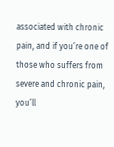associated with chronic pain, and if you’re one of those who suffers from severe and chronic pain, you’ll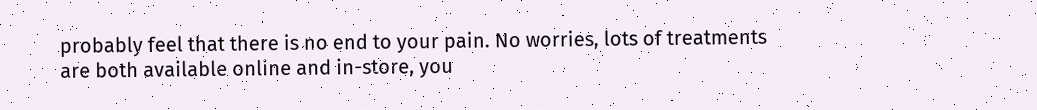probably feel that there is no end to your pain. No worries, lots of treatments are both available online and in-store, you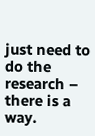just need to do the research – there is a way.